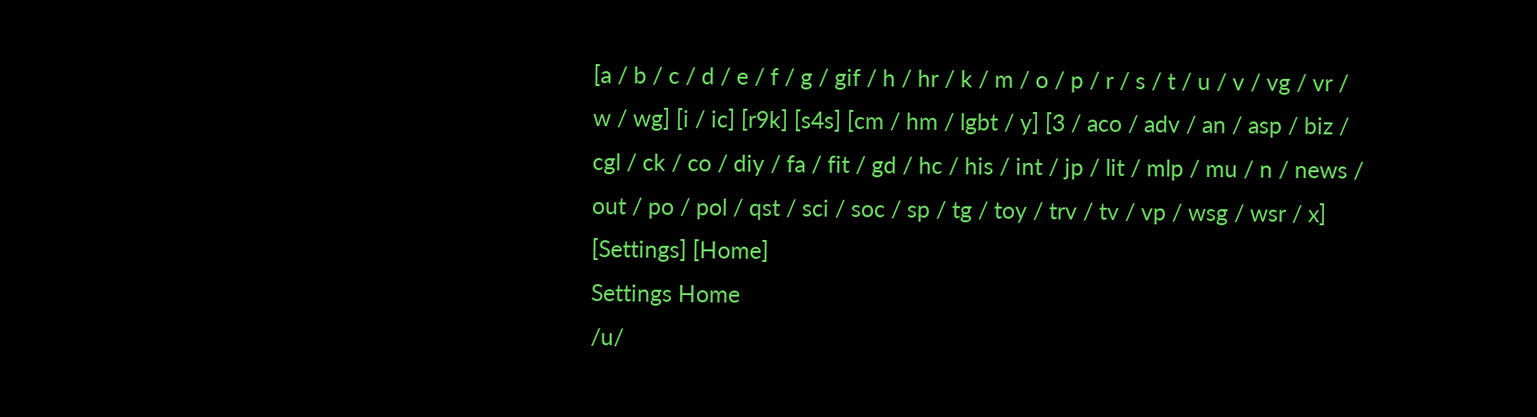[a / b / c / d / e / f / g / gif / h / hr / k / m / o / p / r / s / t / u / v / vg / vr / w / wg] [i / ic] [r9k] [s4s] [cm / hm / lgbt / y] [3 / aco / adv / an / asp / biz / cgl / ck / co / diy / fa / fit / gd / hc / his / int / jp / lit / mlp / mu / n / news / out / po / pol / qst / sci / soc / sp / tg / toy / trv / tv / vp / wsg / wsr / x] [Settings] [Home]
Settings Home
/u/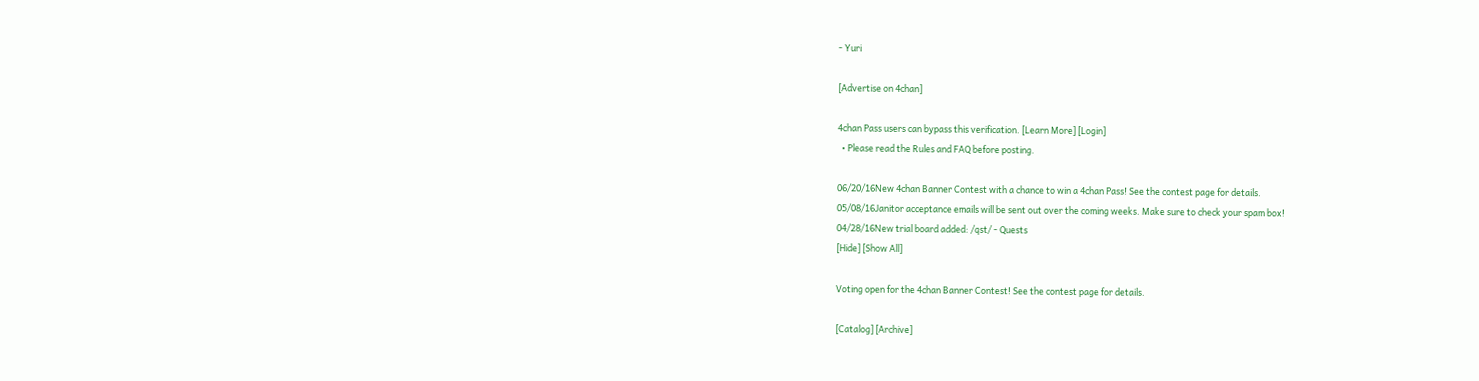- Yuri

[Advertise on 4chan]

4chan Pass users can bypass this verification. [Learn More] [Login]
  • Please read the Rules and FAQ before posting.

06/20/16New 4chan Banner Contest with a chance to win a 4chan Pass! See the contest page for details.
05/08/16Janitor acceptance emails will be sent out over the coming weeks. Make sure to check your spam box!
04/28/16New trial board added: /qst/ - Quests
[Hide] [Show All]

Voting open for the 4chan Banner Contest! See the contest page for details.

[Catalog] [Archive]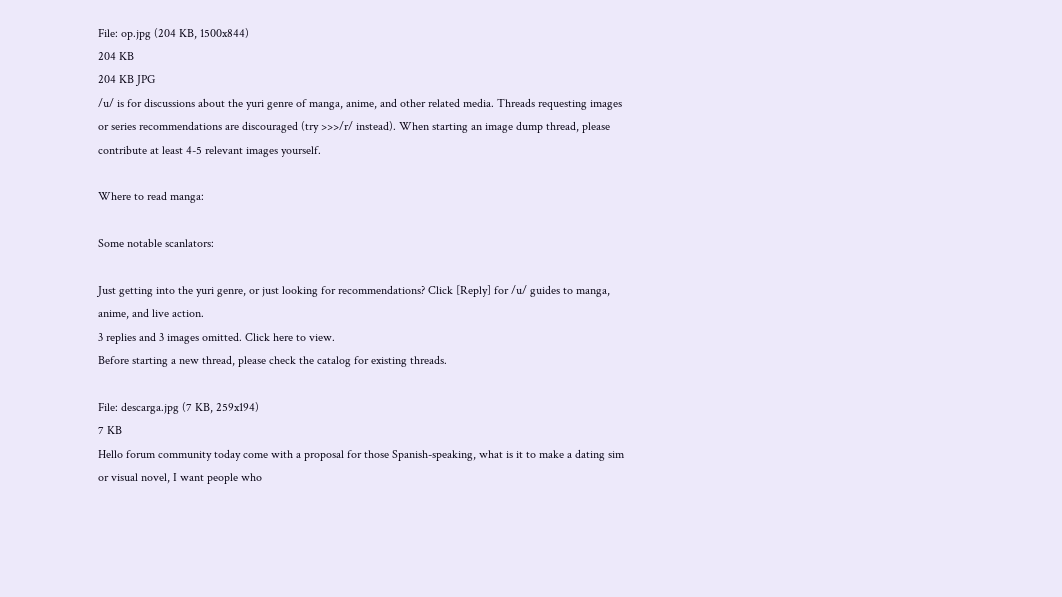File: op.jpg (204 KB, 1500x844)
204 KB
204 KB JPG
/u/ is for discussions about the yuri genre of manga, anime, and other related media. Threads requesting images or series recommendations are discouraged (try >>>/r/ instead). When starting an image dump thread, please contribute at least 4-5 relevant images yourself.

Where to read manga:

Some notable scanlators:

Just getting into the yuri genre, or just looking for recommendations? Click [Reply] for /u/ guides to manga, anime, and live action.
3 replies and 3 images omitted. Click here to view.
Before starting a new thread, please check the catalog for existing threads.

File: descarga.jpg (7 KB, 259x194)
7 KB
Hello forum community today come with a proposal for those Spanish-speaking, what is it to make a dating sim or visual novel, I want people who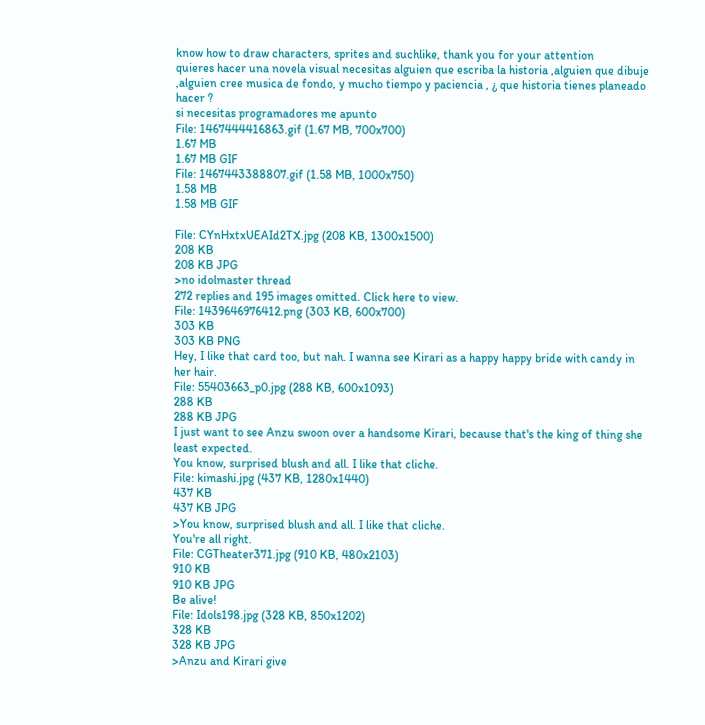know how to draw characters, sprites and suchlike, thank you for your attention
quieres hacer una novela visual necesitas alguien que escriba la historia ,alguien que dibuje ,alguien cree musica de fondo, y mucho tiempo y paciencia , ¿ que historia tienes planeado hacer ?
si necesitas programadores me apunto
File: 1467444416863.gif (1.67 MB, 700x700)
1.67 MB
1.67 MB GIF
File: 1467443388807.gif (1.58 MB, 1000x750)
1.58 MB
1.58 MB GIF

File: CYnHxtxUEAId2TX.jpg (208 KB, 1300x1500)
208 KB
208 KB JPG
>no idolmaster thread
272 replies and 195 images omitted. Click here to view.
File: 1439646976412.png (303 KB, 600x700)
303 KB
303 KB PNG
Hey, I like that card too, but nah. I wanna see Kirari as a happy happy bride with candy in her hair.
File: 55403663_p0.jpg (288 KB, 600x1093)
288 KB
288 KB JPG
I just want to see Anzu swoon over a handsome Kirari, because that's the king of thing she least expected.
You know, surprised blush and all. I like that cliche.
File: kimashi.jpg (437 KB, 1280x1440)
437 KB
437 KB JPG
>You know, surprised blush and all. I like that cliche.
You're all right.
File: CGTheater371.jpg (910 KB, 480x2103)
910 KB
910 KB JPG
Be alive!
File: Idols198.jpg (328 KB, 850x1202)
328 KB
328 KB JPG
>Anzu and Kirari give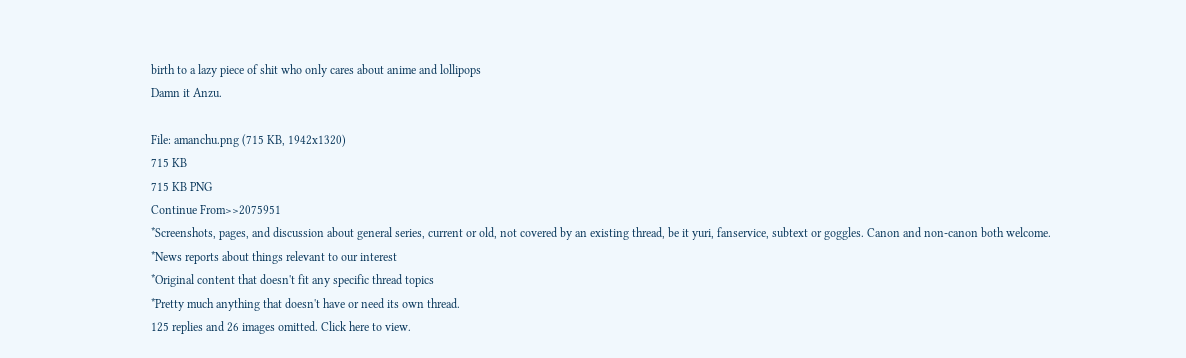birth to a lazy piece of shit who only cares about anime and lollipops
Damn it Anzu.

File: amanchu.png (715 KB, 1942x1320)
715 KB
715 KB PNG
Continue From>>2075951
*Screenshots, pages, and discussion about general series, current or old, not covered by an existing thread, be it yuri, fanservice, subtext or goggles. Canon and non-canon both welcome.
*News reports about things relevant to our interest
*Original content that doesn't fit any specific thread topics
*Pretty much anything that doesn't have or need its own thread.
125 replies and 26 images omitted. Click here to view.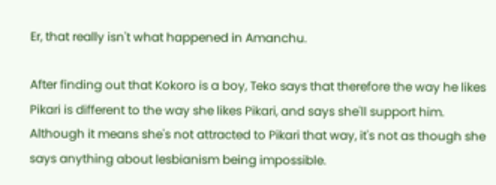Er, that really isn't what happened in Amanchu.

After finding out that Kokoro is a boy, Teko says that therefore the way he likes Pikari is different to the way she likes Pikari, and says she'll support him. Although it means she's not attracted to Pikari that way, it's not as though she says anything about lesbianism being impossible.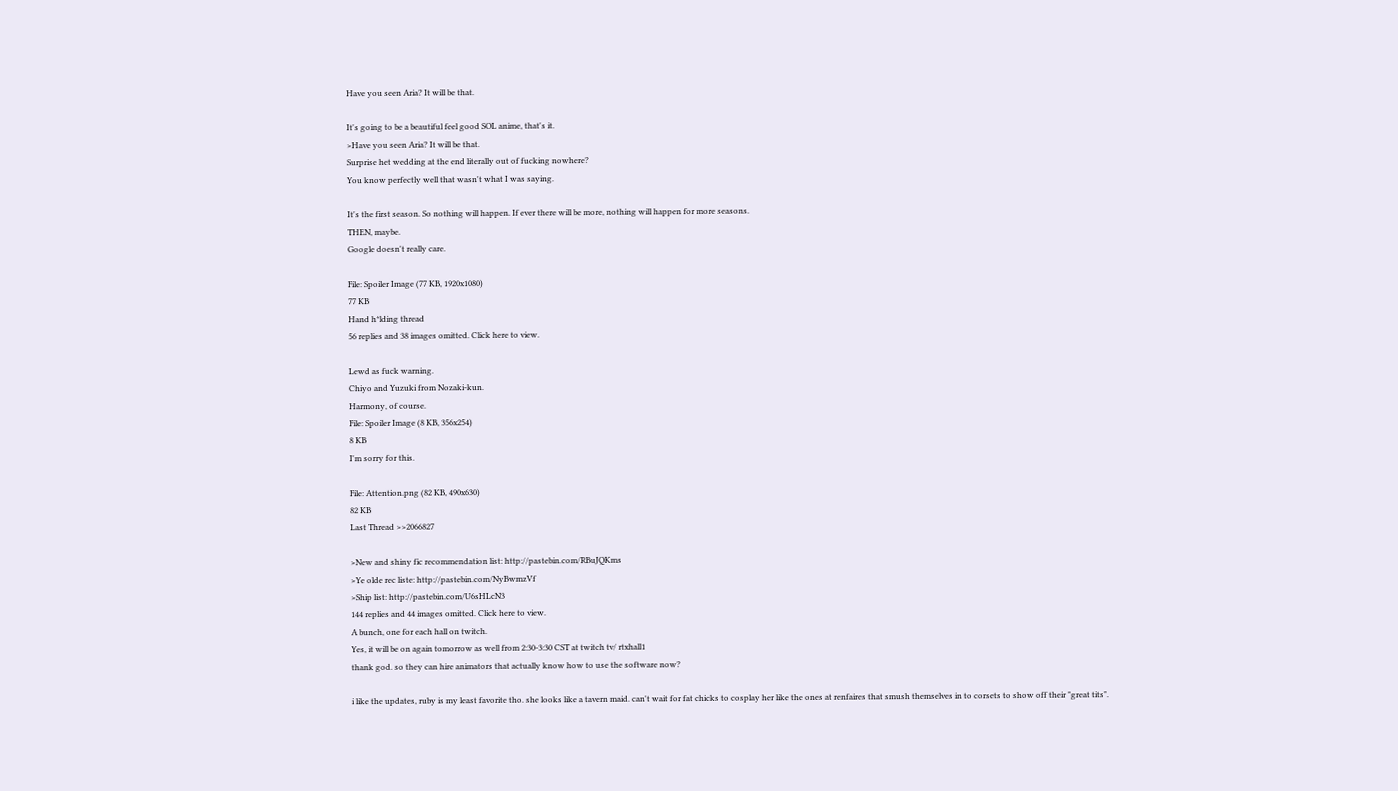Have you seen Aria? It will be that.

It's going to be a beautiful feel good SOL anime, that's it.
>Have you seen Aria? It will be that.
Surprise het wedding at the end literally out of fucking nowhere?
You know perfectly well that wasn't what I was saying.

It's the first season. So nothing will happen. If ever there will be more, nothing will happen for more seasons.
THEN, maybe.
Google doesn't really care.

File: Spoiler Image (77 KB, 1920x1080)
77 KB
Hand h*lding thread
56 replies and 38 images omitted. Click here to view.

Lewd as fuck warning.
Chiyo and Yuzuki from Nozaki-kun.
Harmony, of course.
File: Spoiler Image (8 KB, 356x254)
8 KB
I'm sorry for this.

File: Attention.png (82 KB, 490x630)
82 KB
Last Thread >>2066827

>New and shiny fic recommendation list: http://pastebin.com/RBuJQKms
>Ye olde rec liste: http://pastebin.com/NyBwmzVf
>Ship list: http://pastebin.com/U6sHLcN3
144 replies and 44 images omitted. Click here to view.
A bunch, one for each hall on twitch.
Yes, it will be on again tomorrow as well from 2:30-3:30 CST at twitch tv/ rtxhall1
thank god. so they can hire animators that actually know how to use the software now?

i like the updates, ruby is my least favorite tho. she looks like a tavern maid. can't wait for fat chicks to cosplay her like the ones at renfaires that smush themselves in to corsets to show off their "great tits".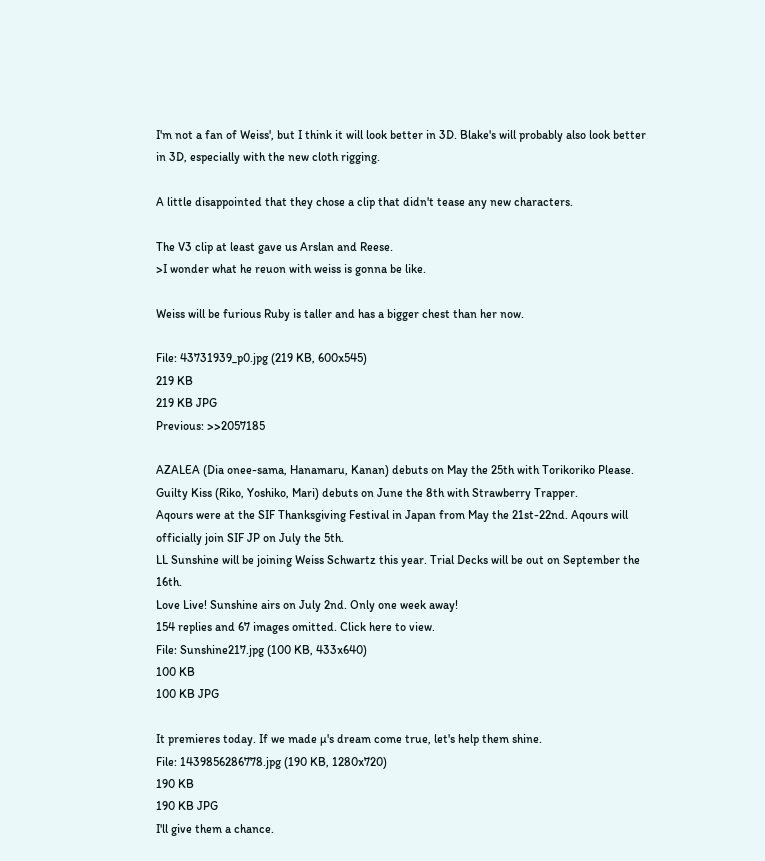I'm not a fan of Weiss', but I think it will look better in 3D. Blake's will probably also look better in 3D, especially with the new cloth rigging.

A little disappointed that they chose a clip that didn't tease any new characters.

The V3 clip at least gave us Arslan and Reese.
>I wonder what he reuon with weiss is gonna be like.

Weiss will be furious Ruby is taller and has a bigger chest than her now.

File: 43731939_p0.jpg (219 KB, 600x545)
219 KB
219 KB JPG
Previous: >>2057185

AZALEA (Dia onee-sama, Hanamaru, Kanan) debuts on May the 25th with Torikoriko Please.
Guilty Kiss (Riko, Yoshiko, Mari) debuts on June the 8th with Strawberry Trapper.
Aqours were at the SIF Thanksgiving Festival in Japan from May the 21st-22nd. Aqours will officially join SIF JP on July the 5th.
LL Sunshine will be joining Weiss Schwartz this year. Trial Decks will be out on September the 16th.
Love Live! Sunshine airs on July 2nd. Only one week away!
154 replies and 67 images omitted. Click here to view.
File: Sunshine217.jpg (100 KB, 433x640)
100 KB
100 KB JPG

It premieres today. If we made µ's dream come true, let's help them shine.
File: 1439856286778.jpg (190 KB, 1280x720)
190 KB
190 KB JPG
I'll give them a chance.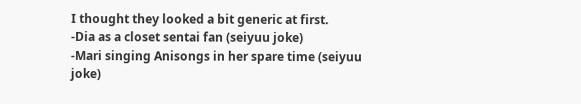I thought they looked a bit generic at first.
-Dia as a closet sentai fan (seiyuu joke)
-Mari singing Anisongs in her spare time (seiyuu joke)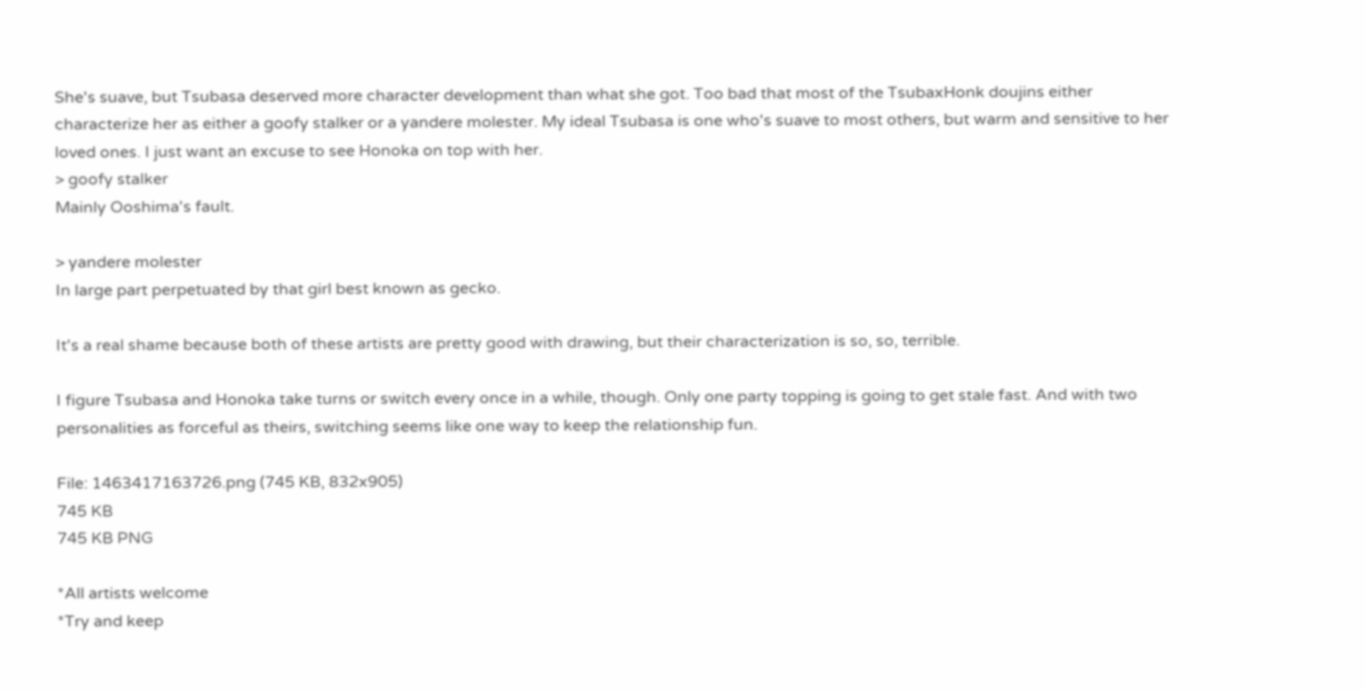She's suave, but Tsubasa deserved more character development than what she got. Too bad that most of the TsubaxHonk doujins either characterize her as either a goofy stalker or a yandere molester. My ideal Tsubasa is one who's suave to most others, but warm and sensitive to her loved ones. I just want an excuse to see Honoka on top with her.
> goofy stalker
Mainly Ooshima's fault.

> yandere molester
In large part perpetuated by that girl best known as gecko.

It's a real shame because both of these artists are pretty good with drawing, but their characterization is so, so, terrible.

I figure Tsubasa and Honoka take turns or switch every once in a while, though. Only one party topping is going to get stale fast. And with two personalities as forceful as theirs, switching seems like one way to keep the relationship fun.

File: 1463417163726.png (745 KB, 832x905)
745 KB
745 KB PNG

*All artists welcome
*Try and keep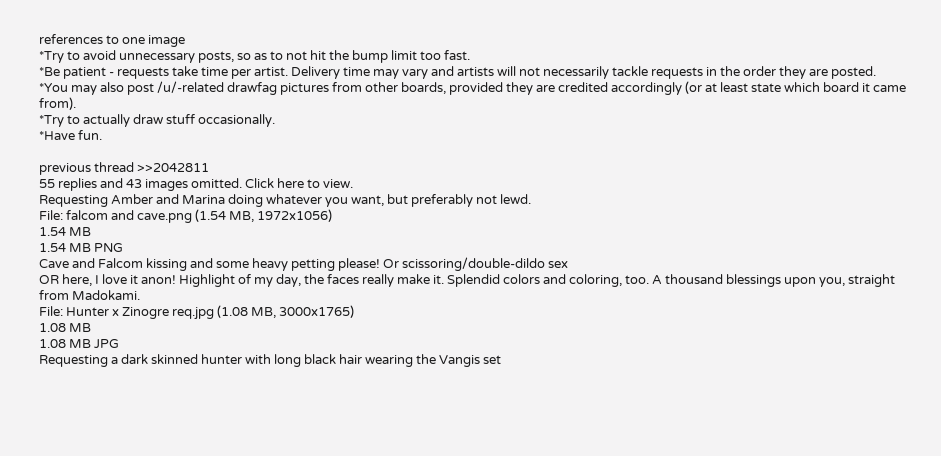references to one image
*Try to avoid unnecessary posts, so as to not hit the bump limit too fast.
*Be patient - requests take time per artist. Delivery time may vary and artists will not necessarily tackle requests in the order they are posted.
*You may also post /u/-related drawfag pictures from other boards, provided they are credited accordingly (or at least state which board it came from).
*Try to actually draw stuff occasionally.
*Have fun.

previous thread >>2042811
55 replies and 43 images omitted. Click here to view.
Requesting Amber and Marina doing whatever you want, but preferably not lewd.
File: falcom and cave.png (1.54 MB, 1972x1056)
1.54 MB
1.54 MB PNG
Cave and Falcom kissing and some heavy petting please! Or scissoring/double-dildo sex
OR here, I love it anon! Highlight of my day, the faces really make it. Splendid colors and coloring, too. A thousand blessings upon you, straight from Madokami.
File: Hunter x Zinogre req.jpg (1.08 MB, 3000x1765)
1.08 MB
1.08 MB JPG
Requesting a dark skinned hunter with long black hair wearing the Vangis set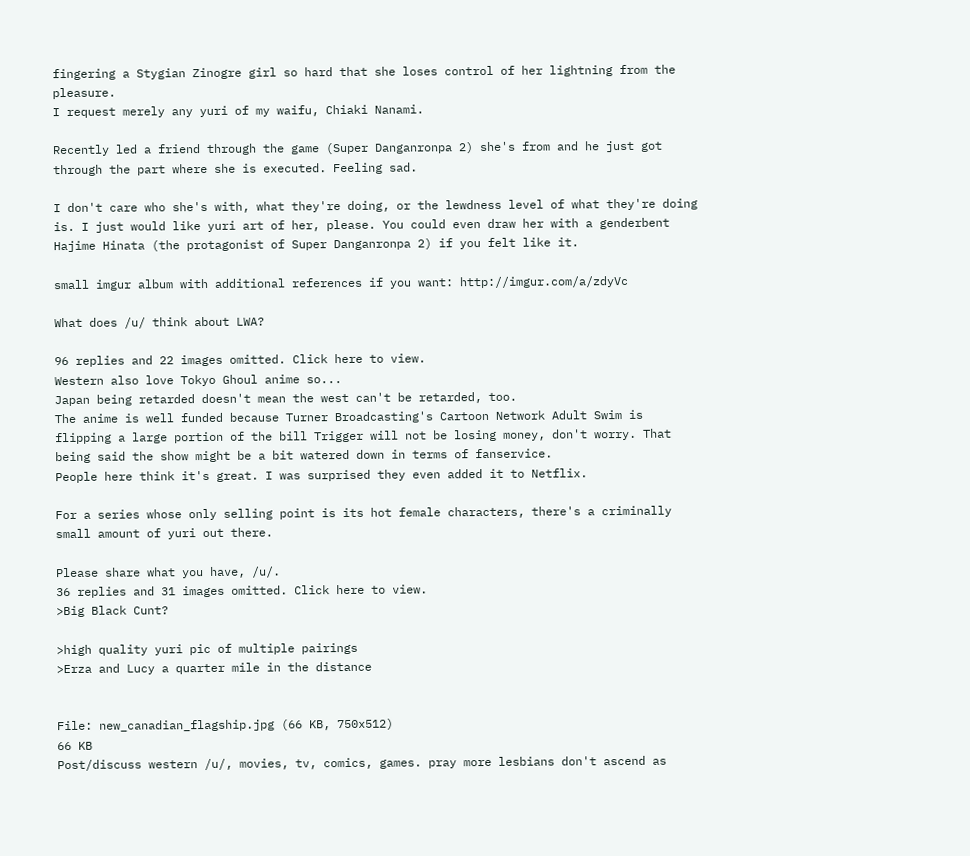fingering a Stygian Zinogre girl so hard that she loses control of her lightning from the pleasure.
I request merely any yuri of my waifu, Chiaki Nanami.

Recently led a friend through the game (Super Danganronpa 2) she's from and he just got through the part where she is executed. Feeling sad.

I don't care who she's with, what they're doing, or the lewdness level of what they're doing is. I just would like yuri art of her, please. You could even draw her with a genderbent Hajime Hinata (the protagonist of Super Danganronpa 2) if you felt like it.

small imgur album with additional references if you want: http://imgur.com/a/zdyVc

What does /u/ think about LWA?

96 replies and 22 images omitted. Click here to view.
Western also love Tokyo Ghoul anime so...
Japan being retarded doesn't mean the west can't be retarded, too.
The anime is well funded because Turner Broadcasting's Cartoon Network Adult Swim is flipping a large portion of the bill Trigger will not be losing money, don't worry. That being said the show might be a bit watered down in terms of fanservice.
People here think it's great. I was surprised they even added it to Netflix.

For a series whose only selling point is its hot female characters, there's a criminally small amount of yuri out there.

Please share what you have, /u/.
36 replies and 31 images omitted. Click here to view.
>Big Black Cunt?

>high quality yuri pic of multiple pairings
>Erza and Lucy a quarter mile in the distance


File: new_canadian_flagship.jpg (66 KB, 750x512)
66 KB
Post/discuss western /u/, movies, tv, comics, games. pray more lesbians don't ascend as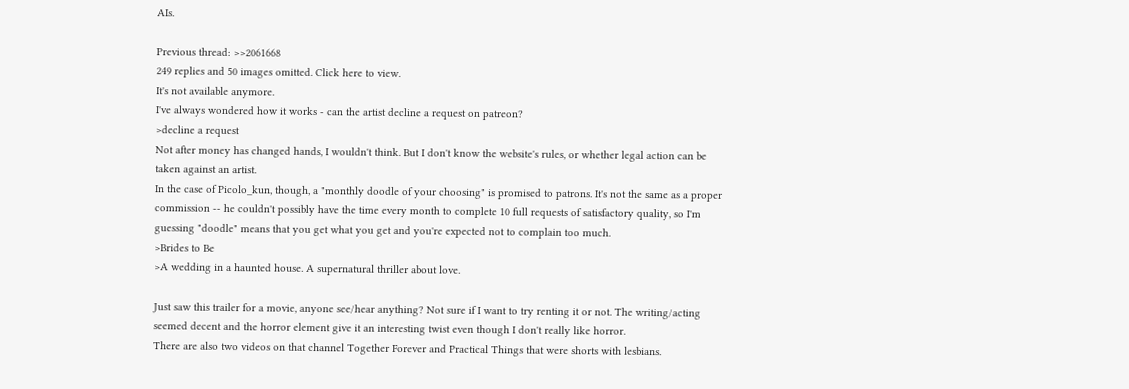AIs.

Previous thread: >>2061668
249 replies and 50 images omitted. Click here to view.
It's not available anymore.
I've always wondered how it works - can the artist decline a request on patreon?
>decline a request
Not after money has changed hands, I wouldn't think. But I don't know the website's rules, or whether legal action can be taken against an artist.
In the case of Picolo_kun, though, a "monthly doodle of your choosing" is promised to patrons. It's not the same as a proper commission -- he couldn't possibly have the time every month to complete 10 full requests of satisfactory quality, so I'm guessing "doodle" means that you get what you get and you're expected not to complain too much.
>Brides to Be
>A wedding in a haunted house. A supernatural thriller about love.

Just saw this trailer for a movie, anyone see/hear anything? Not sure if I want to try renting it or not. The writing/acting seemed decent and the horror element give it an interesting twist even though I don't really like horror.
There are also two videos on that channel Together Forever and Practical Things that were shorts with lesbians.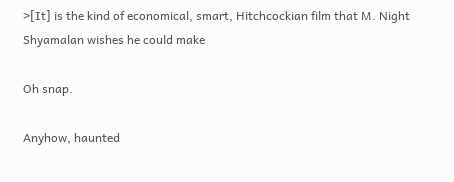>[It] is the kind of economical, smart, Hitchcockian film that M. Night Shyamalan wishes he could make

Oh snap.

Anyhow, haunted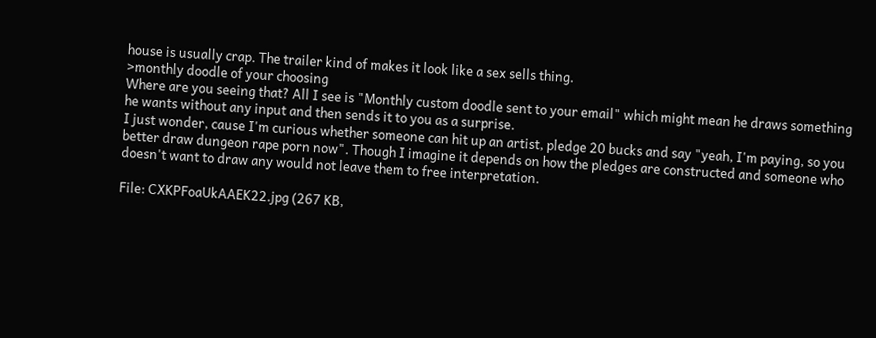house is usually crap. The trailer kind of makes it look like a sex sells thing.
>monthly doodle of your choosing
Where are you seeing that? All I see is "Monthly custom doodle sent to your email" which might mean he draws something he wants without any input and then sends it to you as a surprise.
I just wonder, cause I'm curious whether someone can hit up an artist, pledge 20 bucks and say "yeah, I'm paying, so you better draw dungeon rape porn now". Though I imagine it depends on how the pledges are constructed and someone who doesn't want to draw any would not leave them to free interpretation.

File: CXKPFoaUkAAEK22.jpg (267 KB,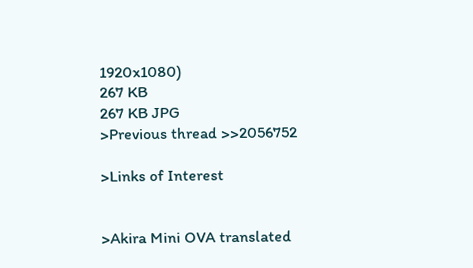1920x1080)
267 KB
267 KB JPG
>Previous thread >>2056752

>Links of Interest


>Akira Mini OVA translated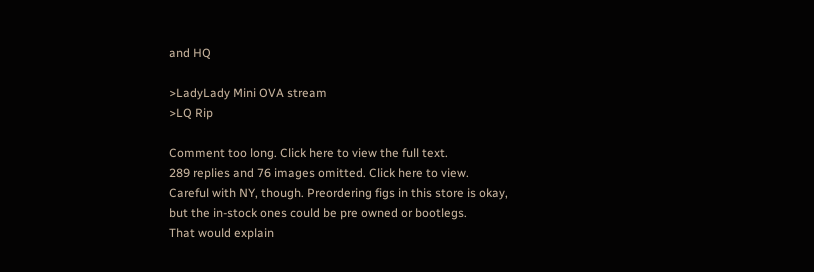and HQ

>LadyLady Mini OVA stream
>LQ Rip

Comment too long. Click here to view the full text.
289 replies and 76 images omitted. Click here to view.
Careful with NY, though. Preordering figs in this store is okay, but the in-stock ones could be pre owned or bootlegs.
That would explain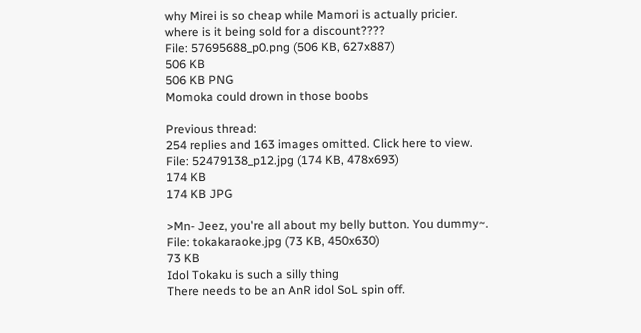why Mirei is so cheap while Mamori is actually pricier.
where is it being sold for a discount????
File: 57695688_p0.png (506 KB, 627x887)
506 KB
506 KB PNG
Momoka could drown in those boobs

Previous thread:
254 replies and 163 images omitted. Click here to view.
File: 52479138_p12.jpg (174 KB, 478x693)
174 KB
174 KB JPG

>Mn- Jeez, you're all about my belly button. You dummy~.
File: tokakaraoke.jpg (73 KB, 450x630)
73 KB
Idol Tokaku is such a silly thing
There needs to be an AnR idol SoL spin off.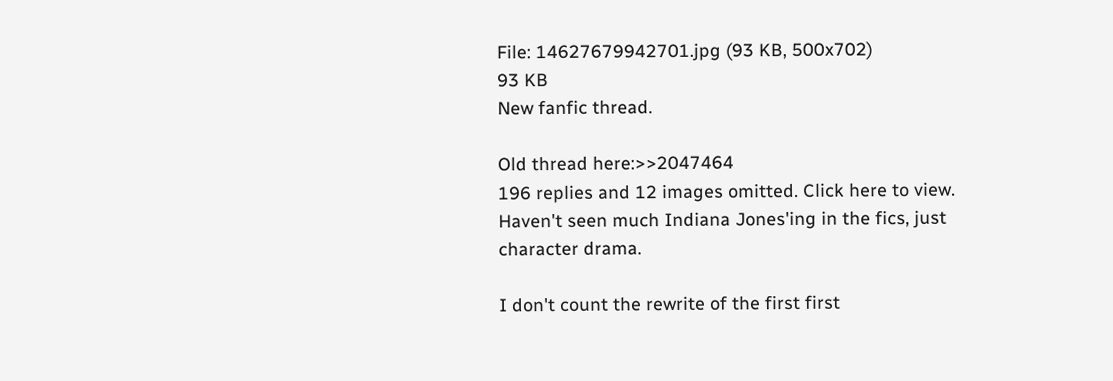File: 14627679942701.jpg (93 KB, 500x702)
93 KB
New fanfic thread.

Old thread here:>>2047464
196 replies and 12 images omitted. Click here to view.
Haven't seen much Indiana Jones'ing in the fics, just character drama.

I don't count the rewrite of the first first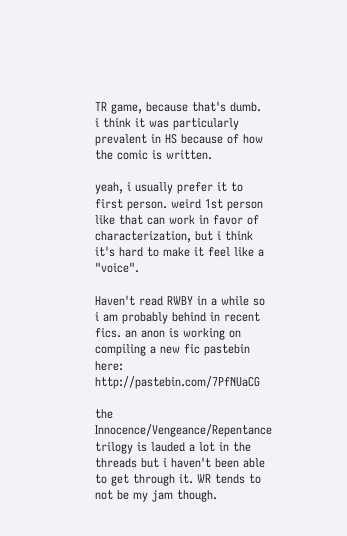TR game, because that's dumb.
i think it was particularly prevalent in HS because of how the comic is written.

yeah, i usually prefer it to first person. weird 1st person like that can work in favor of characterization, but i think it's hard to make it feel like a "voice".

Haven't read RWBY in a while so i am probably behind in recent fics. an anon is working on compiling a new fic pastebin here: http://pastebin.com/7PfNUaCG

the Innocence/Vengeance/Repentance trilogy is lauded a lot in the threads but i haven't been able to get through it. WR tends to not be my jam though.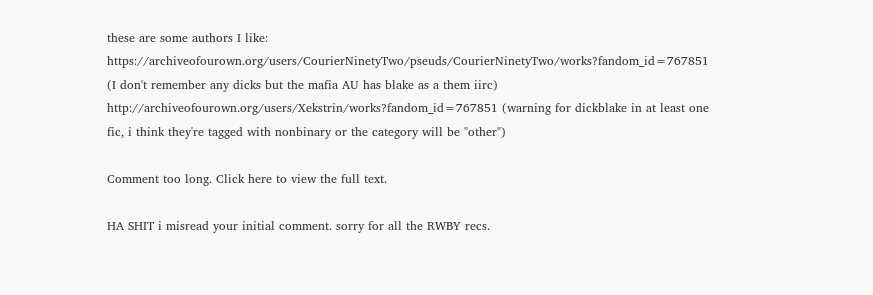these are some authors I like:
https://archiveofourown.org/users/CourierNinetyTwo/pseuds/CourierNinetyTwo/works?fandom_id=767851 (I don't remember any dicks but the mafia AU has blake as a them iirc)
http://archiveofourown.org/users/Xekstrin/works?fandom_id=767851 (warning for dickblake in at least one fic, i think they're tagged with nonbinary or the category will be "other")

Comment too long. Click here to view the full text.

HA SHIT i misread your initial comment. sorry for all the RWBY recs.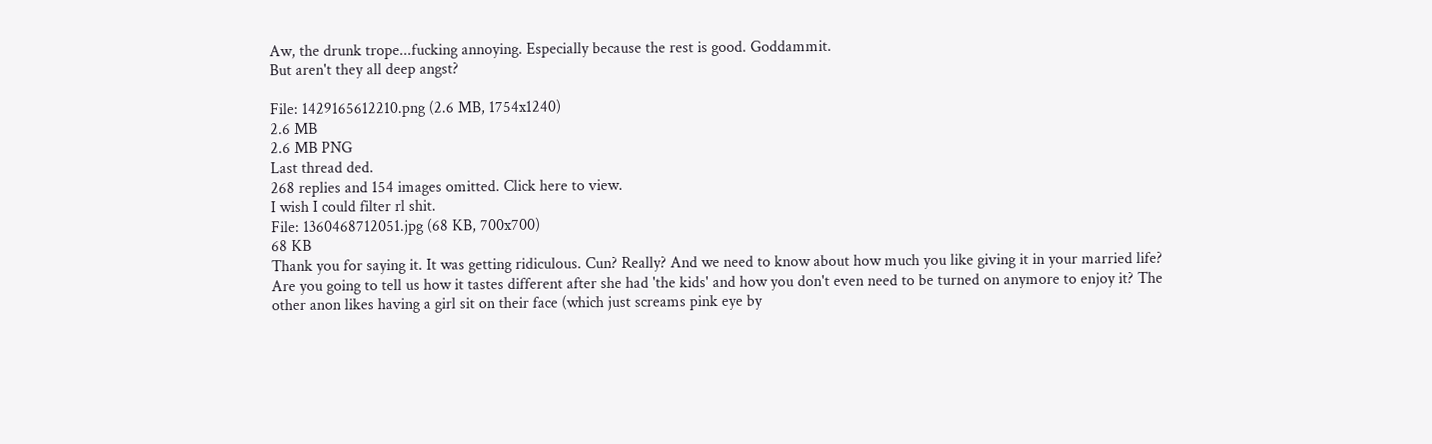Aw, the drunk trope...fucking annoying. Especially because the rest is good. Goddammit.
But aren't they all deep angst?

File: 1429165612210.png (2.6 MB, 1754x1240)
2.6 MB
2.6 MB PNG
Last thread ded.
268 replies and 154 images omitted. Click here to view.
I wish I could filter rl shit.
File: 1360468712051.jpg (68 KB, 700x700)
68 KB
Thank you for saying it. It was getting ridiculous. Cun? Really? And we need to know about how much you like giving it in your married life? Are you going to tell us how it tastes different after she had 'the kids' and how you don't even need to be turned on anymore to enjoy it? The other anon likes having a girl sit on their face (which just screams pink eye by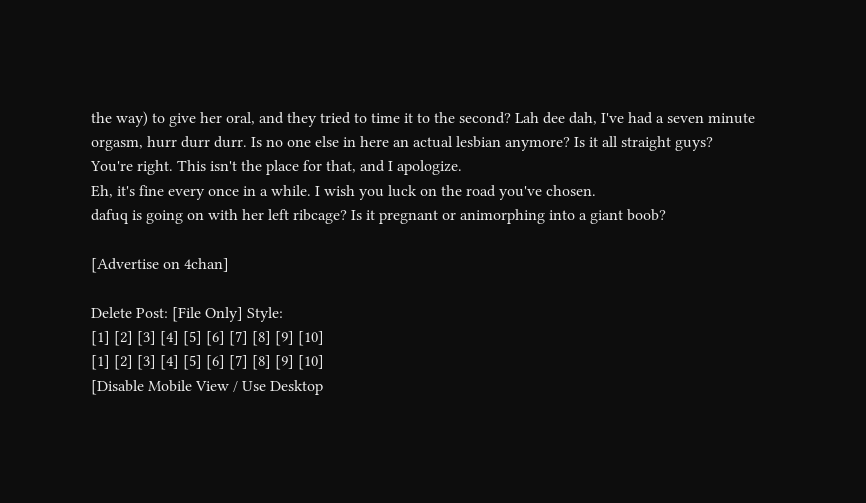the way) to give her oral, and they tried to time it to the second? Lah dee dah, I've had a seven minute orgasm, hurr durr durr. Is no one else in here an actual lesbian anymore? Is it all straight guys?
You're right. This isn't the place for that, and I apologize.
Eh, it's fine every once in a while. I wish you luck on the road you've chosen.
dafuq is going on with her left ribcage? Is it pregnant or animorphing into a giant boob?

[Advertise on 4chan]

Delete Post: [File Only] Style:
[1] [2] [3] [4] [5] [6] [7] [8] [9] [10]
[1] [2] [3] [4] [5] [6] [7] [8] [9] [10]
[Disable Mobile View / Use Desktop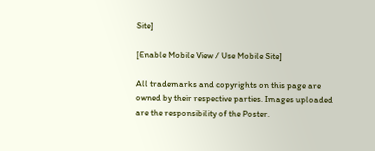Site]

[Enable Mobile View / Use Mobile Site]

All trademarks and copyrights on this page are owned by their respective parties. Images uploaded are the responsibility of the Poster.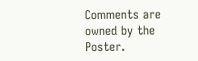Comments are owned by the Poster.